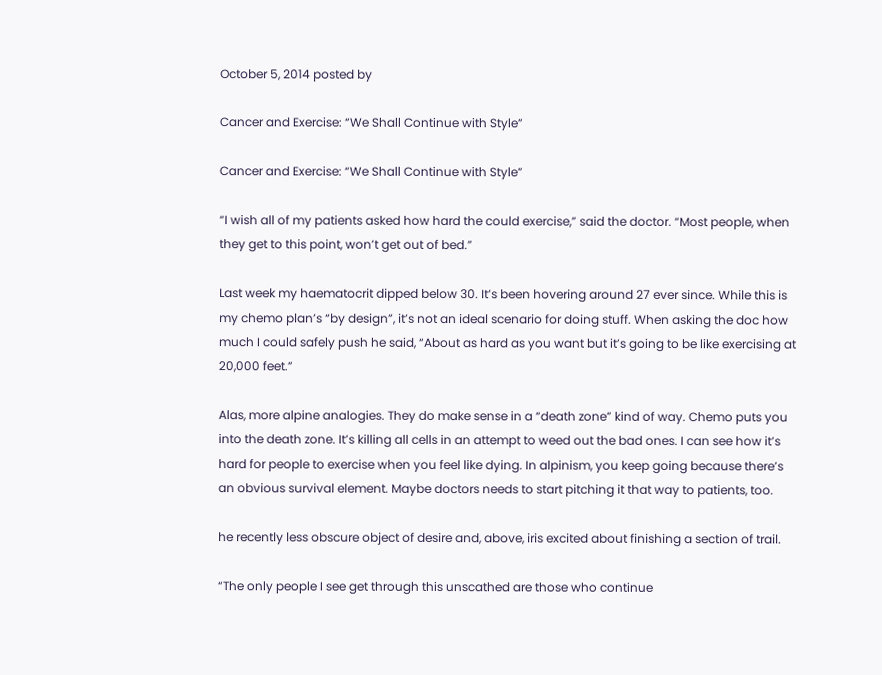October 5, 2014 posted by

Cancer and Exercise: “We Shall Continue with Style”

Cancer and Exercise: “We Shall Continue with Style”

“I wish all of my patients asked how hard the could exercise,” said the doctor. “Most people, when they get to this point, won’t get out of bed.”

Last week my haematocrit dipped below 30. It’s been hovering around 27 ever since. While this is my chemo plan’s “by design”, it’s not an ideal scenario for doing stuff. When asking the doc how much I could safely push he said, “About as hard as you want but it’s going to be like exercising at 20,000 feet.”

Alas, more alpine analogies. They do make sense in a “death zone” kind of way. Chemo puts you into the death zone. It’s killing all cells in an attempt to weed out the bad ones. I can see how it’s hard for people to exercise when you feel like dying. In alpinism, you keep going because there’s an obvious survival element. Maybe doctors needs to start pitching it that way to patients, too.

he recently less obscure object of desire and, above, iris excited about finishing a section of trail.

“The only people I see get through this unscathed are those who continue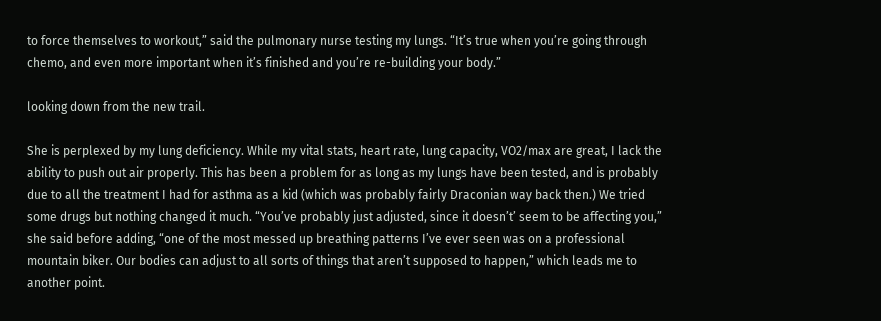to force themselves to workout,” said the pulmonary nurse testing my lungs. “It’s true when you’re going through chemo, and even more important when it’s finished and you’re re-building your body.”

looking down from the new trail.

She is perplexed by my lung deficiency. While my vital stats, heart rate, lung capacity, VO2/max are great, I lack the ability to push out air properly. This has been a problem for as long as my lungs have been tested, and is probably due to all the treatment I had for asthma as a kid (which was probably fairly Draconian way back then.) We tried some drugs but nothing changed it much. “You’ve probably just adjusted, since it doesn’t’ seem to be affecting you,” she said before adding, “one of the most messed up breathing patterns I’ve ever seen was on a professional mountain biker. Our bodies can adjust to all sorts of things that aren’t supposed to happen,” which leads me to another point.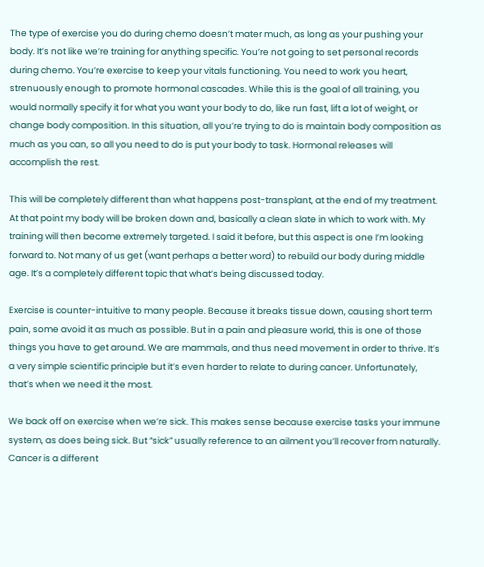The type of exercise you do during chemo doesn’t mater much, as long as your pushing your body. It’s not like we’re training for anything specific. You’re not going to set personal records during chemo. You’re exercise to keep your vitals functioning. You need to work you heart, strenuously enough to promote hormonal cascades. While this is the goal of all training, you would normally specify it for what you want your body to do, like run fast, lift a lot of weight, or change body composition. In this situation, all you’re trying to do is maintain body composition as much as you can, so all you need to do is put your body to task. Hormonal releases will accomplish the rest.

This will be completely different than what happens post-transplant, at the end of my treatment. At that point my body will be broken down and, basically a clean slate in which to work with. My training will then become extremely targeted. I said it before, but this aspect is one I’m looking forward to. Not many of us get (want perhaps a better word) to rebuild our body during middle age. It’s a completely different topic that what’s being discussed today.

Exercise is counter-intuitive to many people. Because it breaks tissue down, causing short term pain, some avoid it as much as possible. But in a pain and pleasure world, this is one of those things you have to get around. We are mammals, and thus need movement in order to thrive. It’s a very simple scientific principle but it’s even harder to relate to during cancer. Unfortunately, that’s when we need it the most.

We back off on exercise when we’re sick. This makes sense because exercise tasks your immune system, as does being sick. But “sick” usually reference to an ailment you’ll recover from naturally. Cancer is a different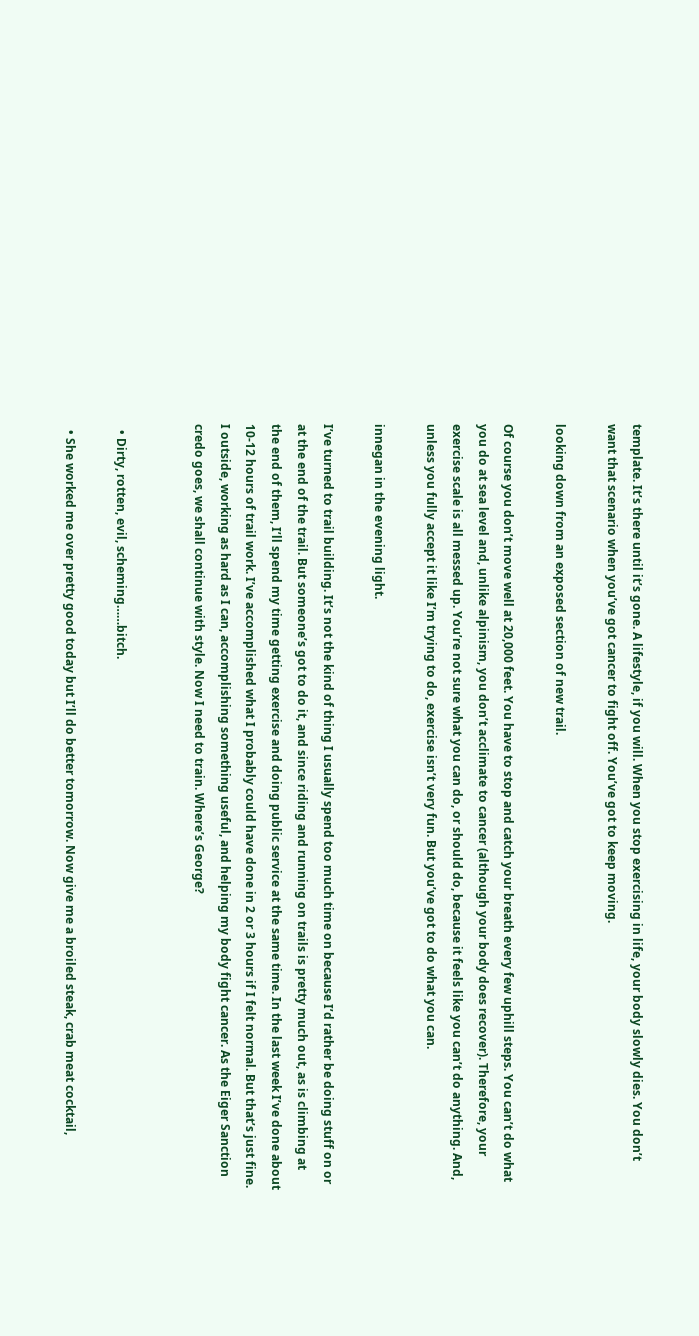template. It’s there until it’s gone. A lifestyle, if you will. When you stop exercising in life, your body slowly dies. You don’t want that scenario when you’ve got cancer to fight off. You’ve got to keep moving.

looking down from an exposed section of new trail.

Of course you don’t move well at 20,000 feet. You have to stop and catch your breath every few uphill steps. You can’t do what you do at sea level and, unlike alpinism, you don’t acclimate to cancer (although your body does recover). Therefore, your exercise scale is all messed up. You’re not sure what you can do, or should do, because it feels like you can’t do anything. And, unless you fully accept it like I’m trying to do, exercise isn’t very fun. But you’ve got to do what you can.

innegan in the evening light.

I’ve turned to trail building. It’s not the kind of thing I usually spend too much time on because I’d rather be doing stuff on or at the end of the trail. But someone’s got to do it, and since riding and running on trails is pretty much out, as is climbing at the end of them, I’ll spend my time getting exercise and doing public service at the same time. In the last week I’ve done about 10-12 hours of trail work. I’ve accomplished what I probably could have done in 2 or 3 hours if I felt normal. But that’s just fine. I outside, working as hard as I can, accomplishing something useful, and helping my body fight cancer. As the Eiger Sanction credo goes, we shall continue with style. Now I need to train. Where’s George?


  • Dirty, rotten, evil, scheming……bitch.

  • She worked me over pretty good today but I’ll do better tomorrow. Now give me a broiled steak, crab meat cocktail,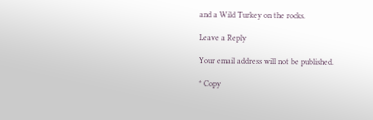and a Wild Turkey on the rocks.

Leave a Reply

Your email address will not be published.

* Copy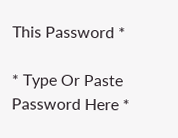This Password *

* Type Or Paste Password Here *